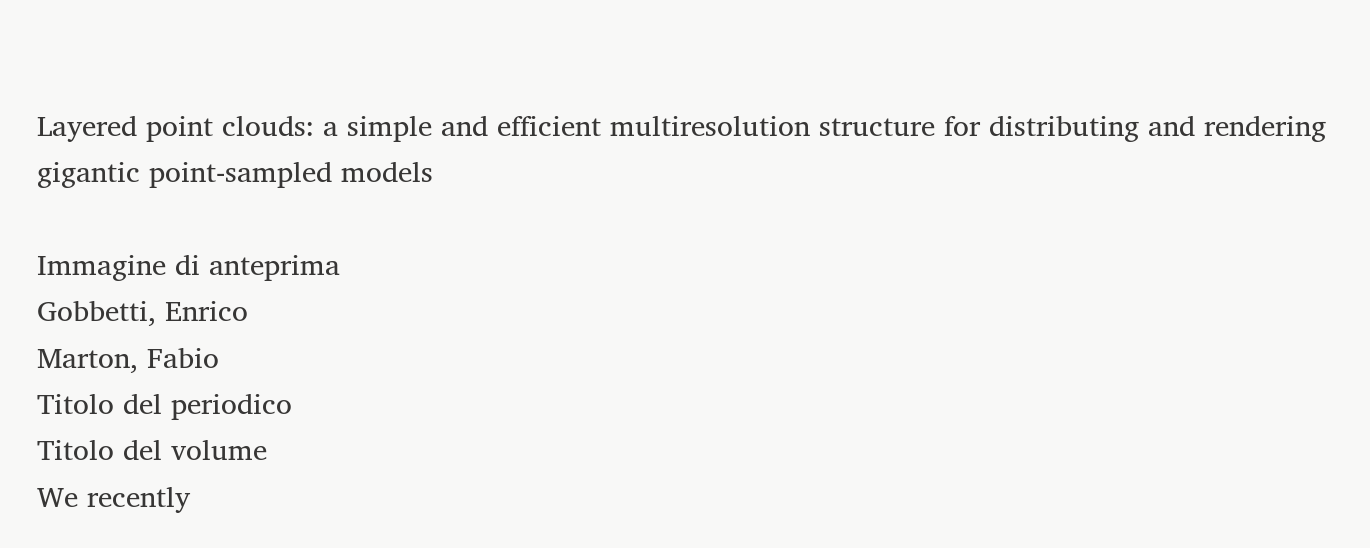Layered point clouds: a simple and efficient multiresolution structure for distributing and rendering gigantic point-sampled models

Immagine di anteprima
Gobbetti, Enrico
Marton, Fabio
Titolo del periodico
Titolo del volume
We recently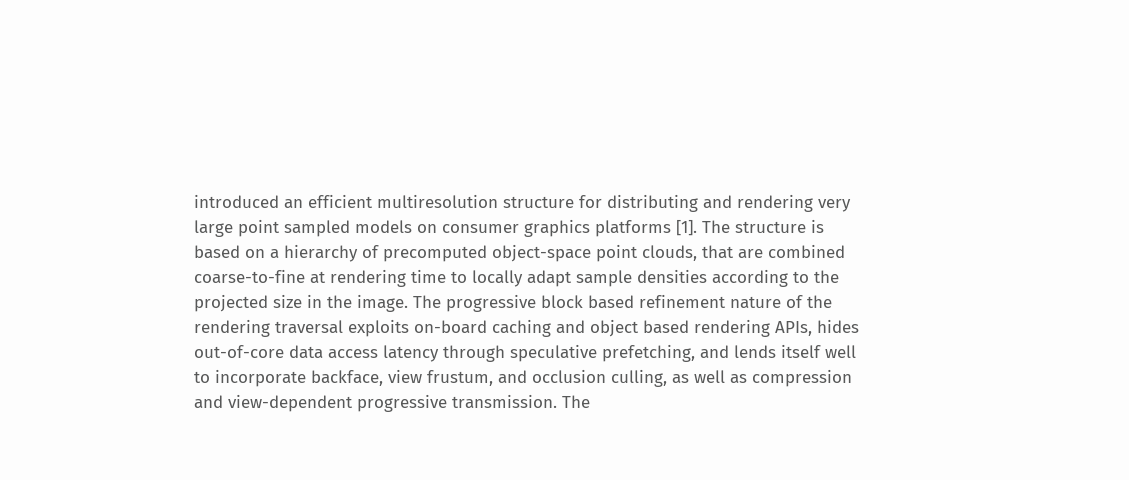introduced an efficient multiresolution structure for distributing and rendering very large point sampled models on consumer graphics platforms [1]. The structure is based on a hierarchy of precomputed object-space point clouds, that are combined coarse-to-fine at rendering time to locally adapt sample densities according to the projected size in the image. The progressive block based refinement nature of the rendering traversal exploits on-board caching and object based rendering APIs, hides out-of-core data access latency through speculative prefetching, and lends itself well to incorporate backface, view frustum, and occlusion culling, as well as compression and view-dependent progressive transmission. The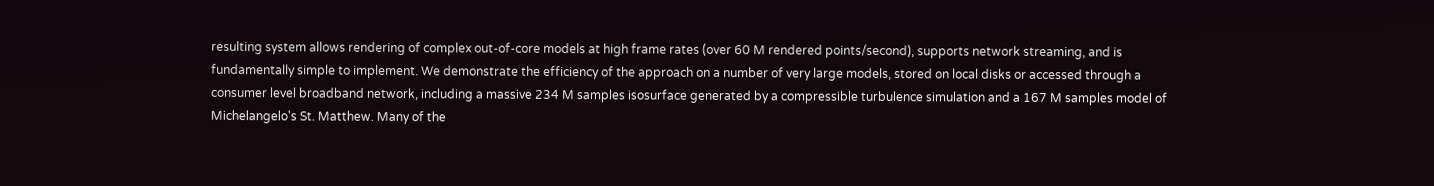resulting system allows rendering of complex out-of-core models at high frame rates (over 60 M rendered points/second), supports network streaming, and is fundamentally simple to implement. We demonstrate the efficiency of the approach on a number of very large models, stored on local disks or accessed through a consumer level broadband network, including a massive 234 M samples isosurface generated by a compressible turbulence simulation and a 167 M samples model of Michelangelo's St. Matthew. Many of the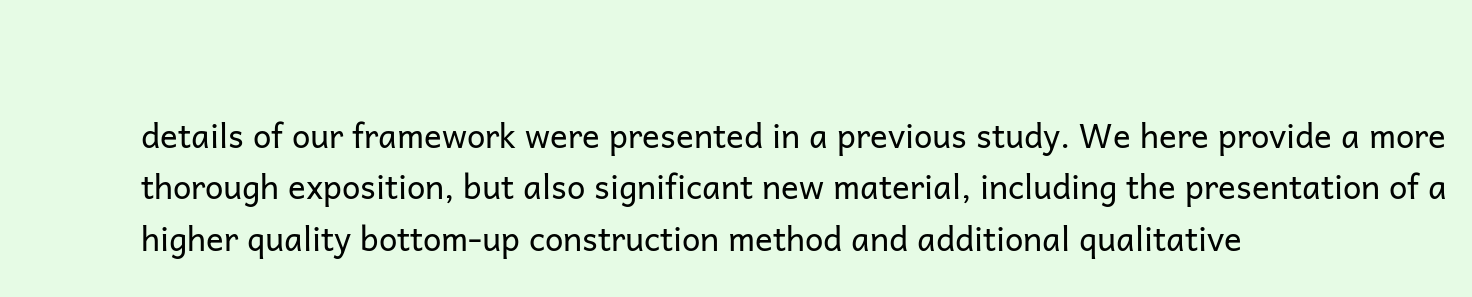details of our framework were presented in a previous study. We here provide a more thorough exposition, but also significant new material, including the presentation of a higher quality bottom-up construction method and additional qualitative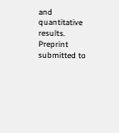and quantitative results.
Preprint submitted to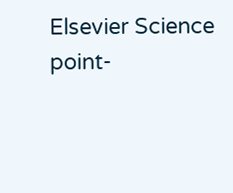Elsevier Science
point-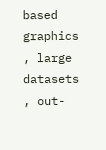based graphics , large datasets , out-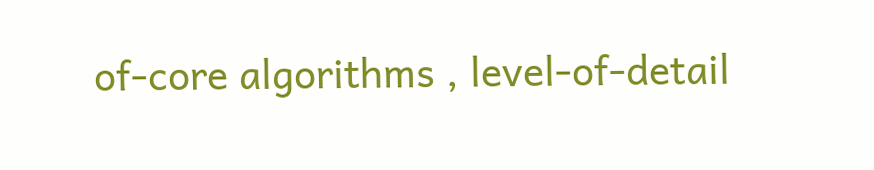of-core algorithms , level-of-detail